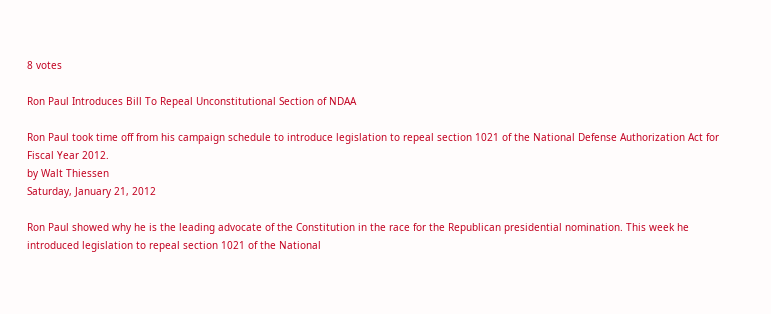8 votes

Ron Paul Introduces Bill To Repeal Unconstitutional Section of NDAA

Ron Paul took time off from his campaign schedule to introduce legislation to repeal section 1021 of the National Defense Authorization Act for Fiscal Year 2012.
by Walt Thiessen
Saturday, January 21, 2012

Ron Paul showed why he is the leading advocate of the Constitution in the race for the Republican presidential nomination. This week he introduced legislation to repeal section 1021 of the National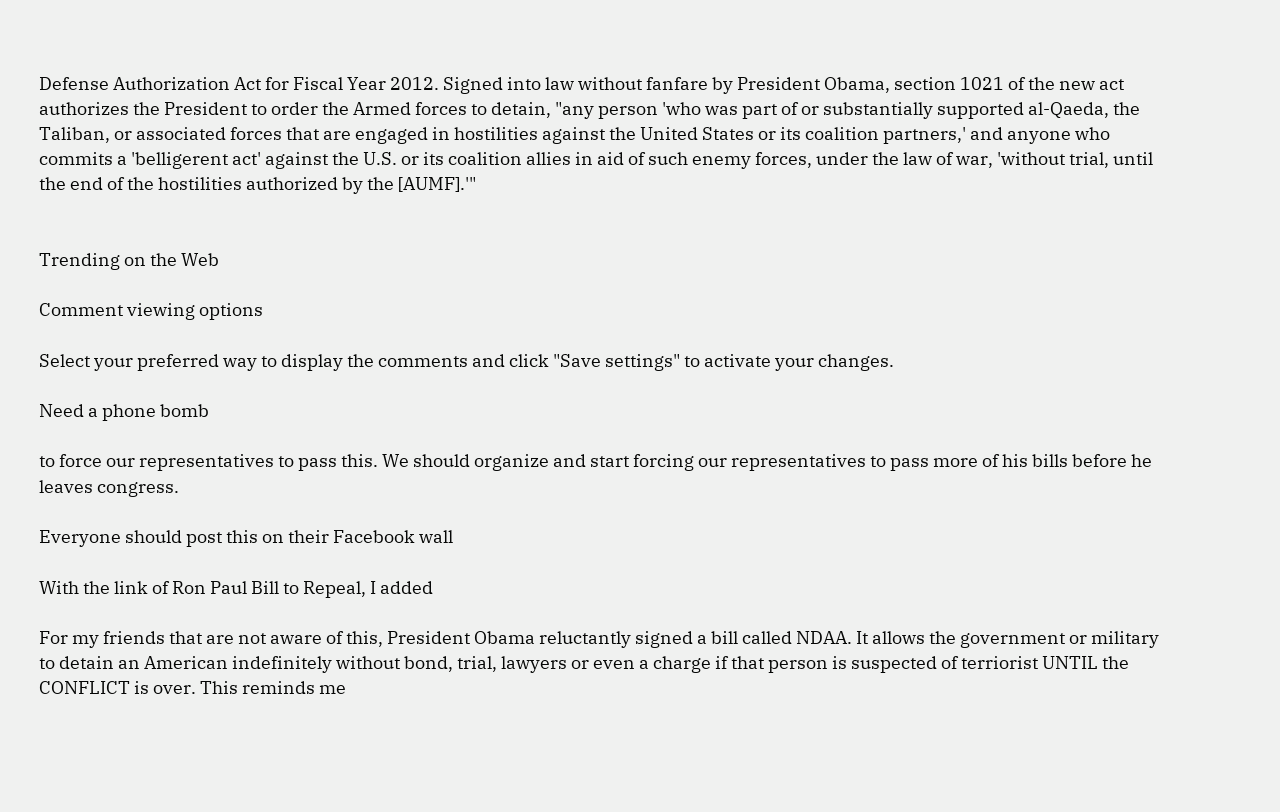Defense Authorization Act for Fiscal Year 2012. Signed into law without fanfare by President Obama, section 1021 of the new act authorizes the President to order the Armed forces to detain, "any person 'who was part of or substantially supported al-Qaeda, the Taliban, or associated forces that are engaged in hostilities against the United States or its coalition partners,' and anyone who commits a 'belligerent act' against the U.S. or its coalition allies in aid of such enemy forces, under the law of war, 'without trial, until the end of the hostilities authorized by the [AUMF].'"


Trending on the Web

Comment viewing options

Select your preferred way to display the comments and click "Save settings" to activate your changes.

Need a phone bomb

to force our representatives to pass this. We should organize and start forcing our representatives to pass more of his bills before he leaves congress.

Everyone should post this on their Facebook wall

With the link of Ron Paul Bill to Repeal, I added

For my friends that are not aware of this, President Obama reluctantly signed a bill called NDAA. It allows the government or military to detain an American indefinitely without bond, trial, lawyers or even a charge if that person is suspected of terriorist UNTIL the CONFLICT is over. This reminds me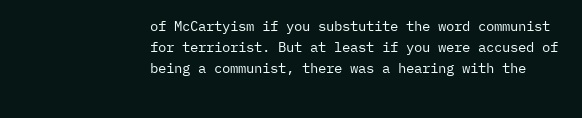of McCartyism if you substutite the word communist for terriorist. But at least if you were accused of being a communist, there was a hearing with the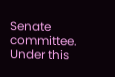Senate committee. Under this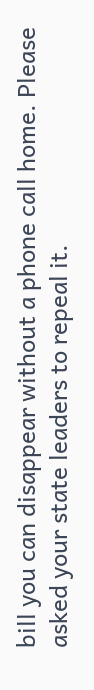bill you can disappear without a phone call home. Please asked your state leaders to repeal it.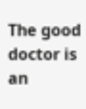The good doctor is an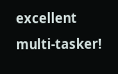excellent multi-tasker!